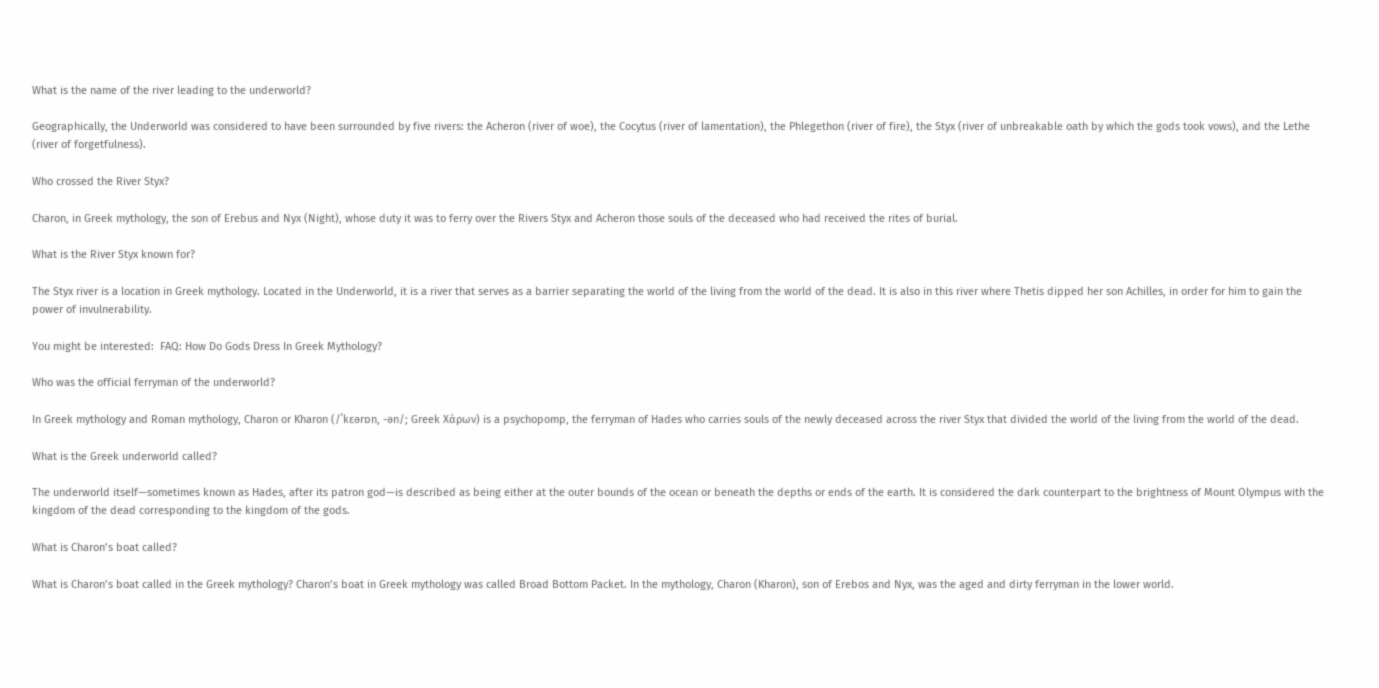What is the name of the river leading to the underworld?

Geographically, the Underworld was considered to have been surrounded by five rivers: the Acheron (river of woe), the Cocytus (river of lamentation), the Phlegethon (river of fire), the Styx (river of unbreakable oath by which the gods took vows), and the Lethe (river of forgetfulness).

Who crossed the River Styx?

Charon, in Greek mythology, the son of Erebus and Nyx (Night), whose duty it was to ferry over the Rivers Styx and Acheron those souls of the deceased who had received the rites of burial.

What is the River Styx known for?

The Styx river is a location in Greek mythology. Located in the Underworld, it is a river that serves as a barrier separating the world of the living from the world of the dead. It is also in this river where Thetis dipped her son Achilles, in order for him to gain the power of invulnerability.

You might be interested:  FAQ: How Do Gods Dress In Greek Mythology?

Who was the official ferryman of the underworld?

In Greek mythology and Roman mythology, Charon or Kharon (/ˈkɛərɒn, -ən/; Greek Χάρων) is a psychopomp, the ferryman of Hades who carries souls of the newly deceased across the river Styx that divided the world of the living from the world of the dead.

What is the Greek underworld called?

The underworld itself—sometimes known as Hades, after its patron god—is described as being either at the outer bounds of the ocean or beneath the depths or ends of the earth. It is considered the dark counterpart to the brightness of Mount Olympus with the kingdom of the dead corresponding to the kingdom of the gods.

What is Charon’s boat called?

What is Charon’s boat called in the Greek mythology? Charon’s boat in Greek mythology was called Broad Bottom Packet. In the mythology, Charon (Kharon), son of Erebos and Nyx, was the aged and dirty ferryman in the lower world.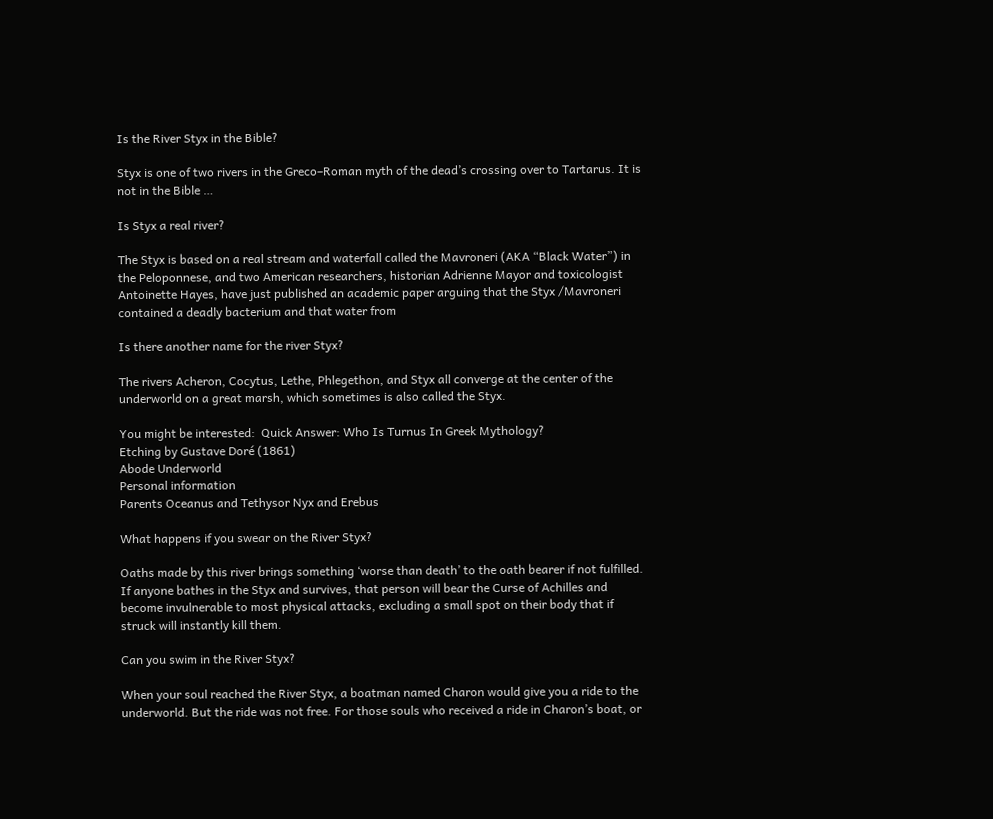Is the River Styx in the Bible?

Styx is one of two rivers in the Greco–Roman myth of the dead’s crossing over to Tartarus. It is not in the Bible …

Is Styx a real river?

The Styx is based on a real stream and waterfall called the Mavroneri (AKA “Black Water”) in the Peloponnese, and two American researchers, historian Adrienne Mayor and toxicologist Antoinette Hayes, have just published an academic paper arguing that the Styx /Mavroneri contained a deadly bacterium and that water from

Is there another name for the river Styx?

The rivers Acheron, Cocytus, Lethe, Phlegethon, and Styx all converge at the center of the underworld on a great marsh, which sometimes is also called the Styx.

You might be interested:  Quick Answer: Who Is Turnus In Greek Mythology?
Etching by Gustave Doré (1861)
Abode Underworld
Personal information
Parents Oceanus and Tethysor Nyx and Erebus

What happens if you swear on the River Styx?

Oaths made by this river brings something ‘worse than death’ to the oath bearer if not fulfilled. If anyone bathes in the Styx and survives, that person will bear the Curse of Achilles and become invulnerable to most physical attacks, excluding a small spot on their body that if struck will instantly kill them.

Can you swim in the River Styx?

When your soul reached the River Styx, a boatman named Charon would give you a ride to the underworld. But the ride was not free. For those souls who received a ride in Charon’s boat, or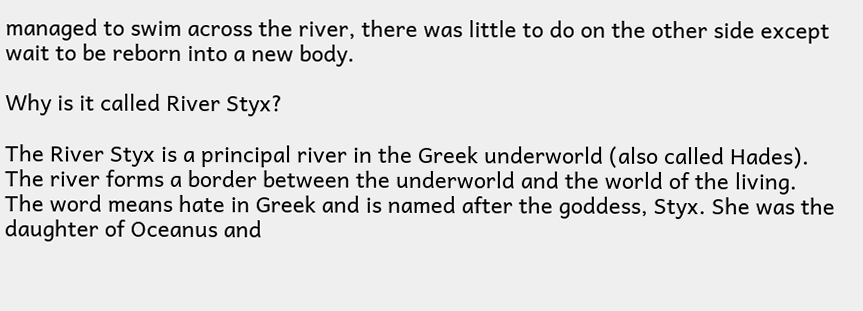managed to swim across the river, there was little to do on the other side except wait to be reborn into a new body.

Why is it called River Styx?

The River Styx is a principal river in the Greek underworld (also called Hades). The river forms a border between the underworld and the world of the living. The word means hate in Greek and is named after the goddess, Styx. She was the daughter of Oceanus and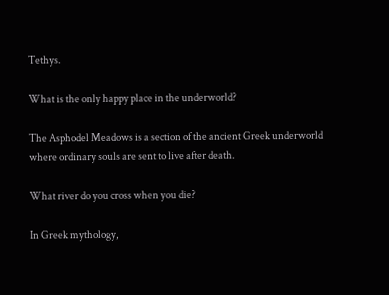Tethys.

What is the only happy place in the underworld?

The Asphodel Meadows is a section of the ancient Greek underworld where ordinary souls are sent to live after death.

What river do you cross when you die?

In Greek mythology,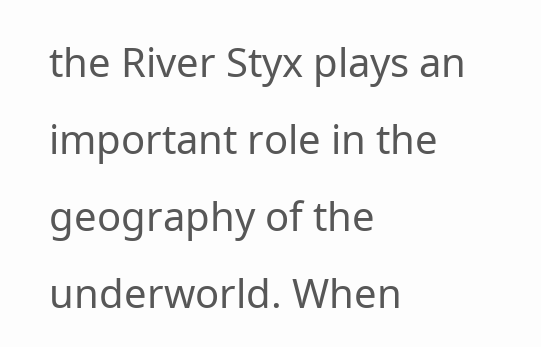the River Styx plays an important role in the geography of the underworld. When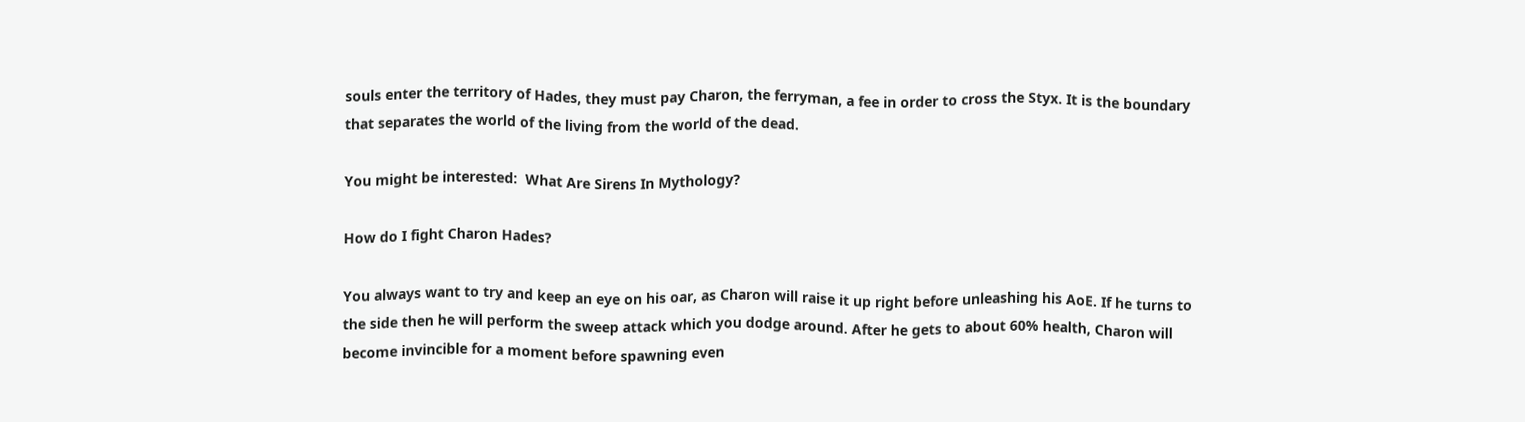souls enter the territory of Hades, they must pay Charon, the ferryman, a fee in order to cross the Styx. It is the boundary that separates the world of the living from the world of the dead.

You might be interested:  What Are Sirens In Mythology?

How do I fight Charon Hades?

You always want to try and keep an eye on his oar, as Charon will raise it up right before unleashing his AoE. If he turns to the side then he will perform the sweep attack which you dodge around. After he gets to about 60% health, Charon will become invincible for a moment before spawning even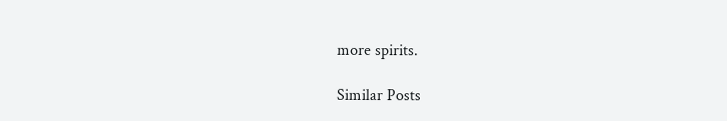more spirits.

Similar Posts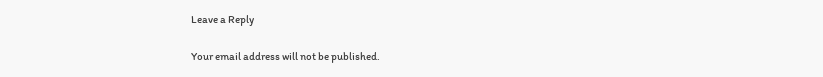Leave a Reply

Your email address will not be published.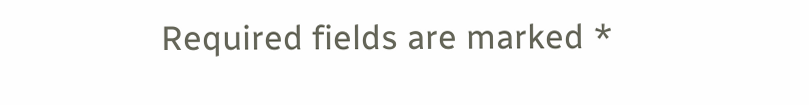Required fields are marked *